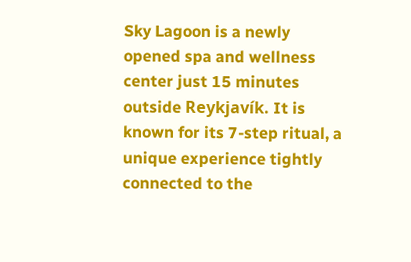Sky Lagoon is a newly opened spa and wellness center just 15 minutes outside Reykjavík. It is known for its 7-step ritual, a unique experience tightly connected to the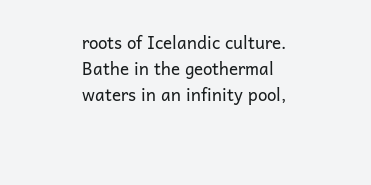roots of Icelandic culture. Bathe in the geothermal waters in an infinity pool,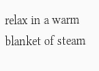relax in a warm blanket of steam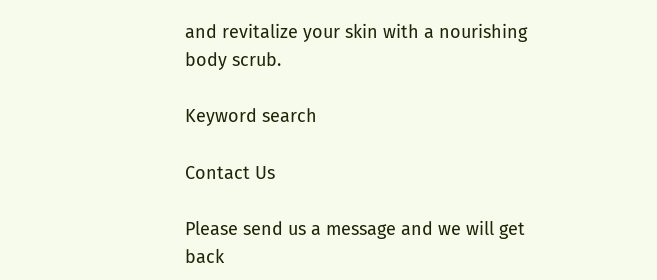and revitalize your skin with a nourishing body scrub.

Keyword search

Contact Us

Please send us a message and we will get back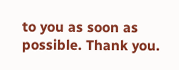to you as soon as possible. Thank you.